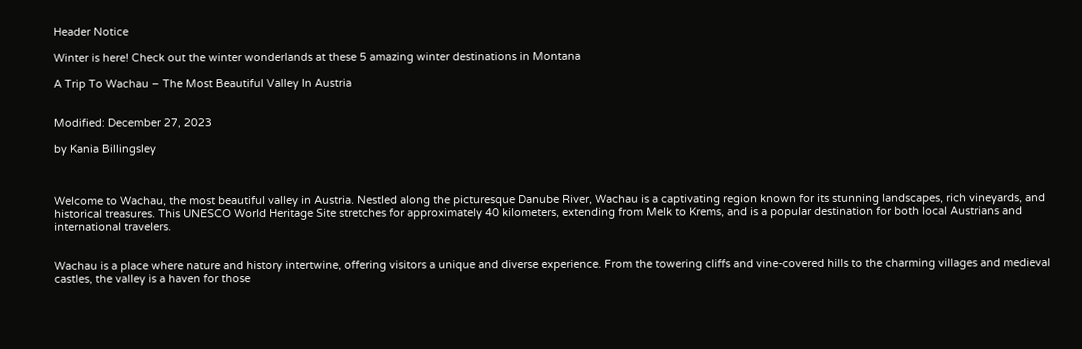Header Notice

Winter is here! Check out the winter wonderlands at these 5 amazing winter destinations in Montana

A Trip To Wachau – The Most Beautiful Valley In Austria


Modified: December 27, 2023

by Kania Billingsley



Welcome to Wachau, the most beautiful valley in Austria. Nestled along the picturesque Danube River, Wachau is a captivating region known for its stunning landscapes, rich vineyards, and historical treasures. This UNESCO World Heritage Site stretches for approximately 40 kilometers, extending from Melk to Krems, and is a popular destination for both local Austrians and international travelers.


Wachau is a place where nature and history intertwine, offering visitors a unique and diverse experience. From the towering cliffs and vine-covered hills to the charming villages and medieval castles, the valley is a haven for those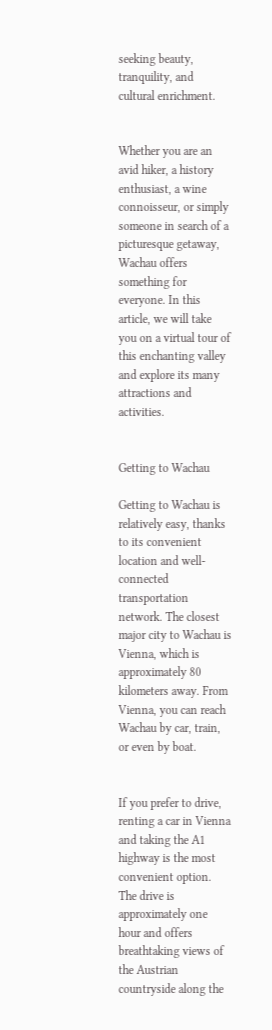seeking beauty, tranquility, and cultural enrichment.


Whether you are an avid hiker, a history enthusiast, a wine connoisseur, or simply someone in search of a picturesque getaway, Wachau offers something for everyone. In this article, we will take you on a virtual tour of this enchanting valley and explore its many attractions and activities.


Getting to Wachau

Getting to Wachau is relatively easy, thanks to its convenient location and well-connected transportation network. The closest major city to Wachau is Vienna, which is approximately 80 kilometers away. From Vienna, you can reach Wachau by car, train, or even by boat.


If you prefer to drive, renting a car in Vienna and taking the A1 highway is the most convenient option. The drive is approximately one hour and offers breathtaking views of the Austrian countryside along the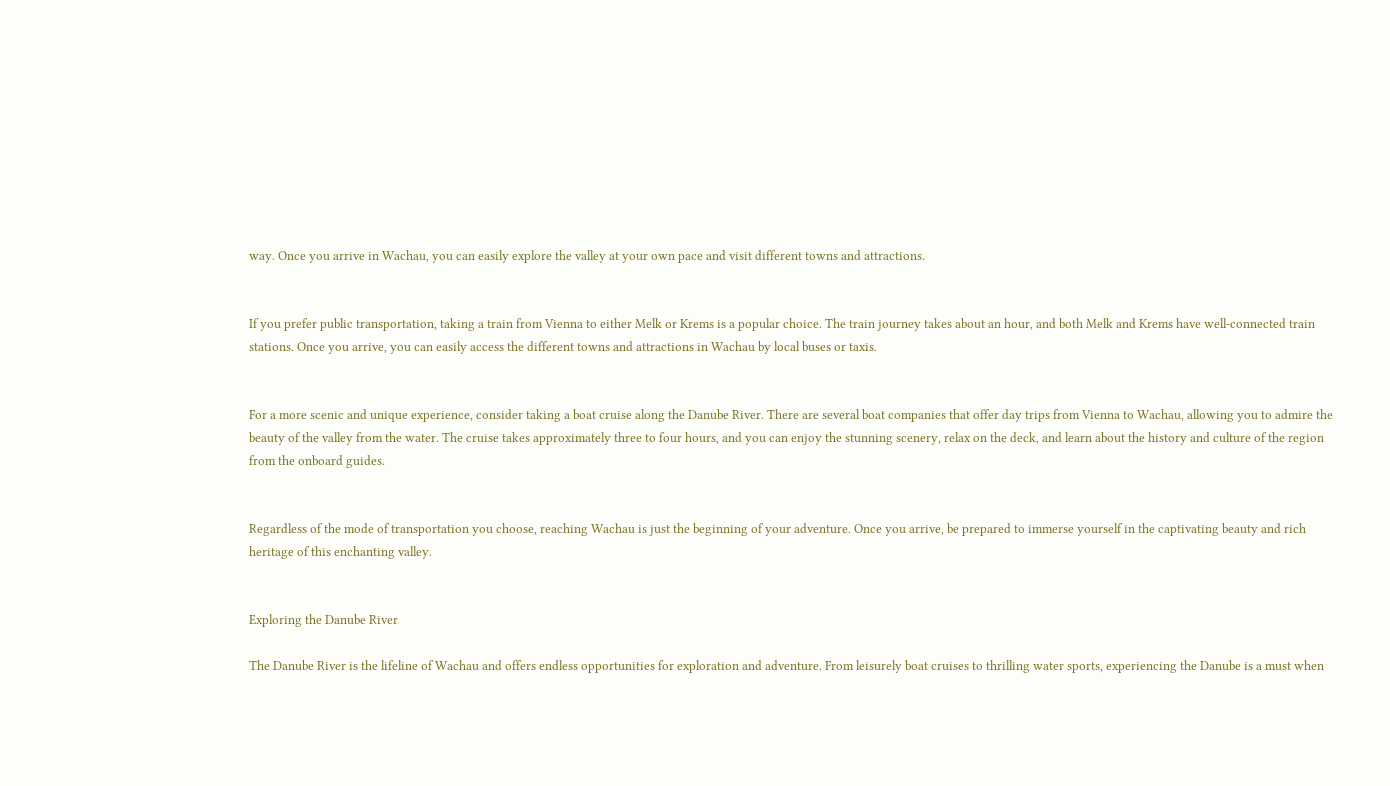way. Once you arrive in Wachau, you can easily explore the valley at your own pace and visit different towns and attractions.


If you prefer public transportation, taking a train from Vienna to either Melk or Krems is a popular choice. The train journey takes about an hour, and both Melk and Krems have well-connected train stations. Once you arrive, you can easily access the different towns and attractions in Wachau by local buses or taxis.


For a more scenic and unique experience, consider taking a boat cruise along the Danube River. There are several boat companies that offer day trips from Vienna to Wachau, allowing you to admire the beauty of the valley from the water. The cruise takes approximately three to four hours, and you can enjoy the stunning scenery, relax on the deck, and learn about the history and culture of the region from the onboard guides.


Regardless of the mode of transportation you choose, reaching Wachau is just the beginning of your adventure. Once you arrive, be prepared to immerse yourself in the captivating beauty and rich heritage of this enchanting valley.


Exploring the Danube River

The Danube River is the lifeline of Wachau and offers endless opportunities for exploration and adventure. From leisurely boat cruises to thrilling water sports, experiencing the Danube is a must when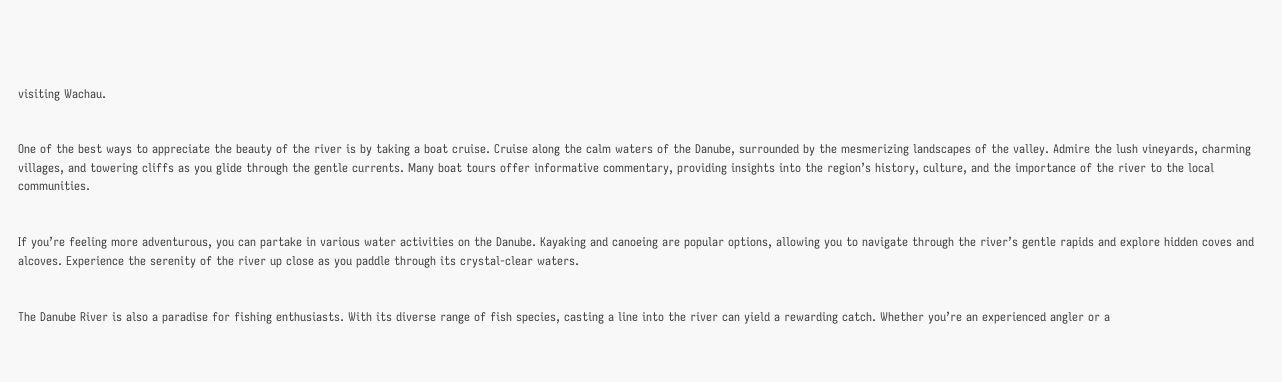visiting Wachau.


One of the best ways to appreciate the beauty of the river is by taking a boat cruise. Cruise along the calm waters of the Danube, surrounded by the mesmerizing landscapes of the valley. Admire the lush vineyards, charming villages, and towering cliffs as you glide through the gentle currents. Many boat tours offer informative commentary, providing insights into the region’s history, culture, and the importance of the river to the local communities.


If you’re feeling more adventurous, you can partake in various water activities on the Danube. Kayaking and canoeing are popular options, allowing you to navigate through the river’s gentle rapids and explore hidden coves and alcoves. Experience the serenity of the river up close as you paddle through its crystal-clear waters.


The Danube River is also a paradise for fishing enthusiasts. With its diverse range of fish species, casting a line into the river can yield a rewarding catch. Whether you’re an experienced angler or a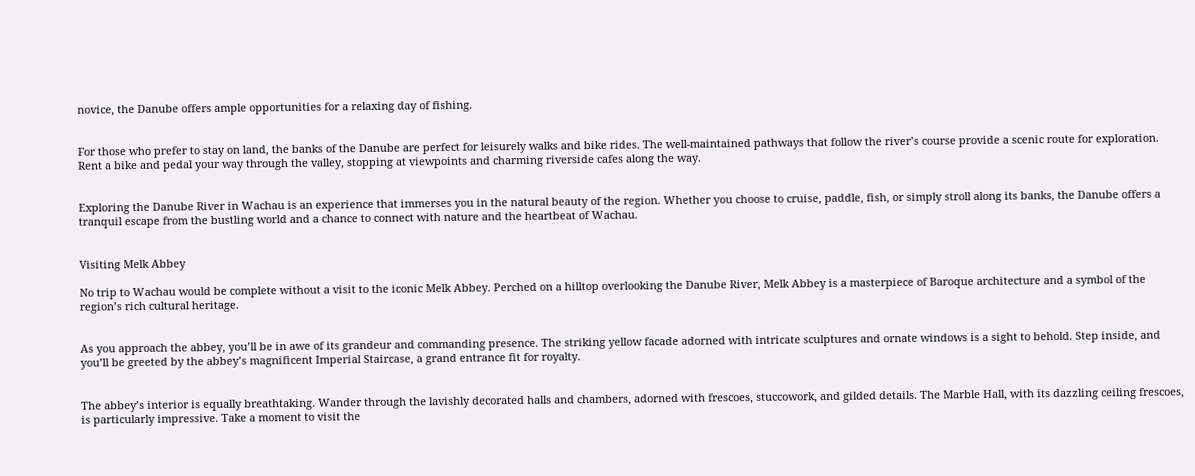novice, the Danube offers ample opportunities for a relaxing day of fishing.


For those who prefer to stay on land, the banks of the Danube are perfect for leisurely walks and bike rides. The well-maintained pathways that follow the river’s course provide a scenic route for exploration. Rent a bike and pedal your way through the valley, stopping at viewpoints and charming riverside cafes along the way.


Exploring the Danube River in Wachau is an experience that immerses you in the natural beauty of the region. Whether you choose to cruise, paddle, fish, or simply stroll along its banks, the Danube offers a tranquil escape from the bustling world and a chance to connect with nature and the heartbeat of Wachau.


Visiting Melk Abbey

No trip to Wachau would be complete without a visit to the iconic Melk Abbey. Perched on a hilltop overlooking the Danube River, Melk Abbey is a masterpiece of Baroque architecture and a symbol of the region’s rich cultural heritage.


As you approach the abbey, you’ll be in awe of its grandeur and commanding presence. The striking yellow facade adorned with intricate sculptures and ornate windows is a sight to behold. Step inside, and you’ll be greeted by the abbey’s magnificent Imperial Staircase, a grand entrance fit for royalty.


The abbey’s interior is equally breathtaking. Wander through the lavishly decorated halls and chambers, adorned with frescoes, stuccowork, and gilded details. The Marble Hall, with its dazzling ceiling frescoes, is particularly impressive. Take a moment to visit the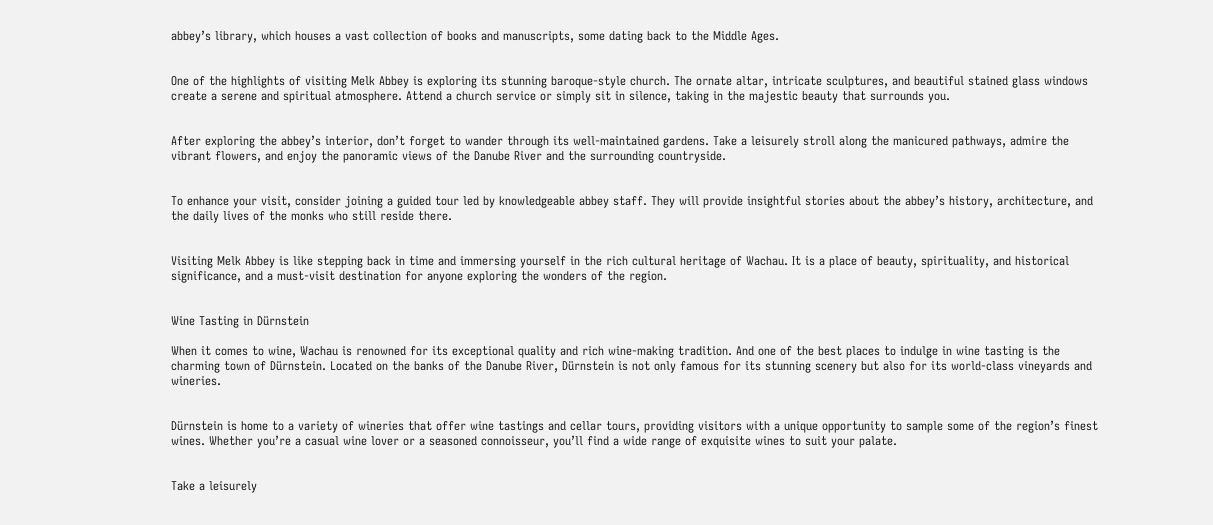abbey’s library, which houses a vast collection of books and manuscripts, some dating back to the Middle Ages.


One of the highlights of visiting Melk Abbey is exploring its stunning baroque-style church. The ornate altar, intricate sculptures, and beautiful stained glass windows create a serene and spiritual atmosphere. Attend a church service or simply sit in silence, taking in the majestic beauty that surrounds you.


After exploring the abbey’s interior, don’t forget to wander through its well-maintained gardens. Take a leisurely stroll along the manicured pathways, admire the vibrant flowers, and enjoy the panoramic views of the Danube River and the surrounding countryside.


To enhance your visit, consider joining a guided tour led by knowledgeable abbey staff. They will provide insightful stories about the abbey’s history, architecture, and the daily lives of the monks who still reside there.


Visiting Melk Abbey is like stepping back in time and immersing yourself in the rich cultural heritage of Wachau. It is a place of beauty, spirituality, and historical significance, and a must-visit destination for anyone exploring the wonders of the region.


Wine Tasting in Dürnstein

When it comes to wine, Wachau is renowned for its exceptional quality and rich wine-making tradition. And one of the best places to indulge in wine tasting is the charming town of Dürnstein. Located on the banks of the Danube River, Dürnstein is not only famous for its stunning scenery but also for its world-class vineyards and wineries.


Dürnstein is home to a variety of wineries that offer wine tastings and cellar tours, providing visitors with a unique opportunity to sample some of the region’s finest wines. Whether you’re a casual wine lover or a seasoned connoisseur, you’ll find a wide range of exquisite wines to suit your palate.


Take a leisurely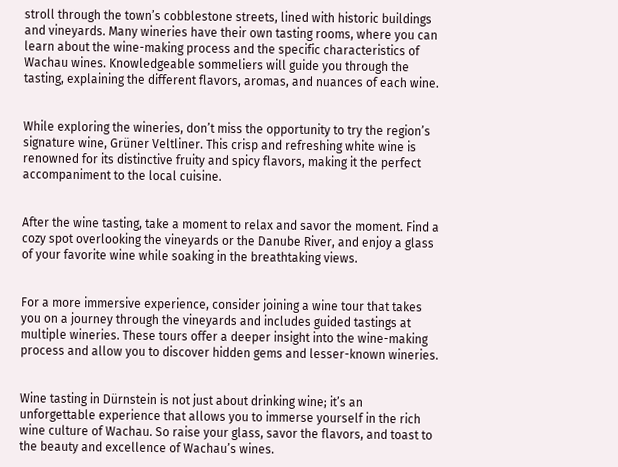stroll through the town’s cobblestone streets, lined with historic buildings and vineyards. Many wineries have their own tasting rooms, where you can learn about the wine-making process and the specific characteristics of Wachau wines. Knowledgeable sommeliers will guide you through the tasting, explaining the different flavors, aromas, and nuances of each wine.


While exploring the wineries, don’t miss the opportunity to try the region’s signature wine, Grüner Veltliner. This crisp and refreshing white wine is renowned for its distinctive fruity and spicy flavors, making it the perfect accompaniment to the local cuisine.


After the wine tasting, take a moment to relax and savor the moment. Find a cozy spot overlooking the vineyards or the Danube River, and enjoy a glass of your favorite wine while soaking in the breathtaking views.


For a more immersive experience, consider joining a wine tour that takes you on a journey through the vineyards and includes guided tastings at multiple wineries. These tours offer a deeper insight into the wine-making process and allow you to discover hidden gems and lesser-known wineries.


Wine tasting in Dürnstein is not just about drinking wine; it’s an unforgettable experience that allows you to immerse yourself in the rich wine culture of Wachau. So raise your glass, savor the flavors, and toast to the beauty and excellence of Wachau’s wines.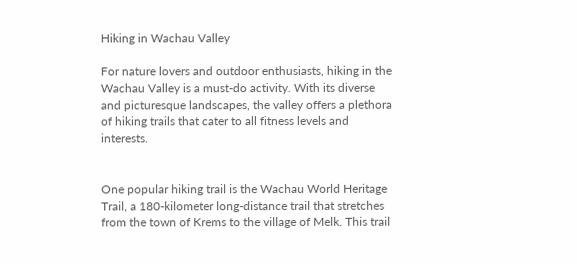Hiking in Wachau Valley

For nature lovers and outdoor enthusiasts, hiking in the Wachau Valley is a must-do activity. With its diverse and picturesque landscapes, the valley offers a plethora of hiking trails that cater to all fitness levels and interests.


One popular hiking trail is the Wachau World Heritage Trail, a 180-kilometer long-distance trail that stretches from the town of Krems to the village of Melk. This trail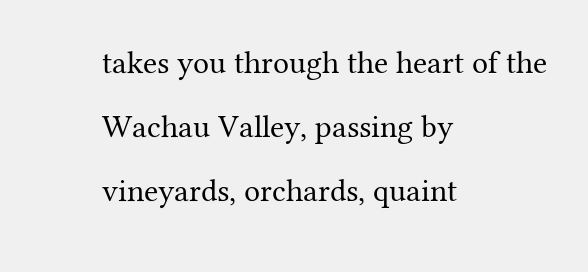takes you through the heart of the Wachau Valley, passing by vineyards, orchards, quaint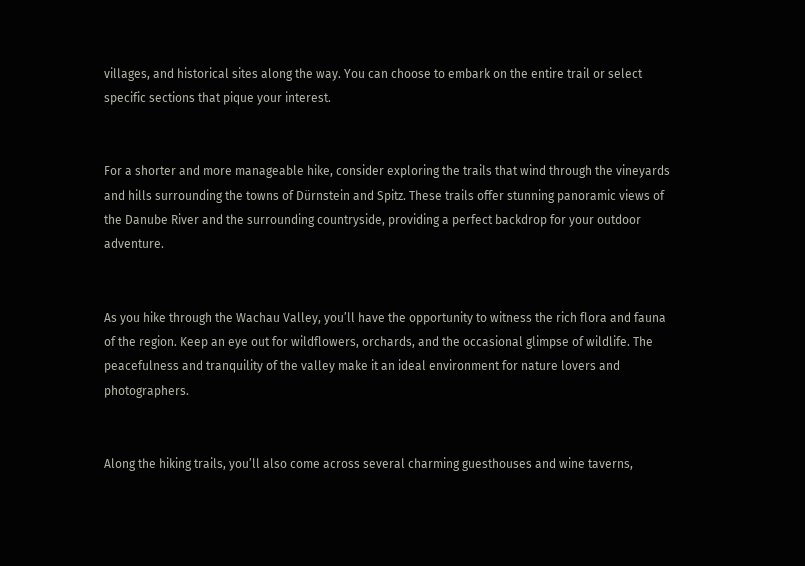villages, and historical sites along the way. You can choose to embark on the entire trail or select specific sections that pique your interest.


For a shorter and more manageable hike, consider exploring the trails that wind through the vineyards and hills surrounding the towns of Dürnstein and Spitz. These trails offer stunning panoramic views of the Danube River and the surrounding countryside, providing a perfect backdrop for your outdoor adventure.


As you hike through the Wachau Valley, you’ll have the opportunity to witness the rich flora and fauna of the region. Keep an eye out for wildflowers, orchards, and the occasional glimpse of wildlife. The peacefulness and tranquility of the valley make it an ideal environment for nature lovers and photographers.


Along the hiking trails, you’ll also come across several charming guesthouses and wine taverns,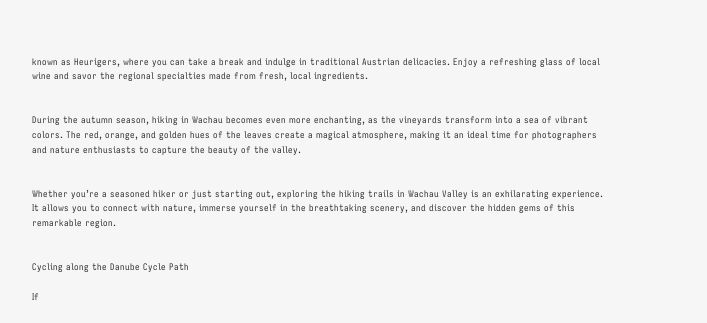known as Heurigers, where you can take a break and indulge in traditional Austrian delicacies. Enjoy a refreshing glass of local wine and savor the regional specialties made from fresh, local ingredients.


During the autumn season, hiking in Wachau becomes even more enchanting, as the vineyards transform into a sea of vibrant colors. The red, orange, and golden hues of the leaves create a magical atmosphere, making it an ideal time for photographers and nature enthusiasts to capture the beauty of the valley.


Whether you’re a seasoned hiker or just starting out, exploring the hiking trails in Wachau Valley is an exhilarating experience. It allows you to connect with nature, immerse yourself in the breathtaking scenery, and discover the hidden gems of this remarkable region.


Cycling along the Danube Cycle Path

If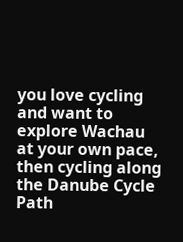you love cycling and want to explore Wachau at your own pace, then cycling along the Danube Cycle Path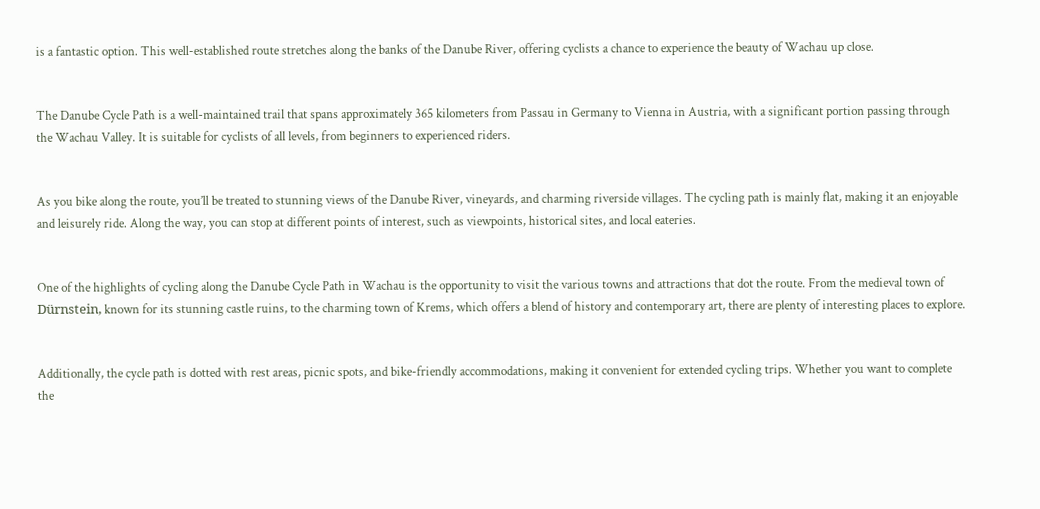is a fantastic option. This well-established route stretches along the banks of the Danube River, offering cyclists a chance to experience the beauty of Wachau up close.


The Danube Cycle Path is a well-maintained trail that spans approximately 365 kilometers from Passau in Germany to Vienna in Austria, with a significant portion passing through the Wachau Valley. It is suitable for cyclists of all levels, from beginners to experienced riders.


As you bike along the route, you’ll be treated to stunning views of the Danube River, vineyards, and charming riverside villages. The cycling path is mainly flat, making it an enjoyable and leisurely ride. Along the way, you can stop at different points of interest, such as viewpoints, historical sites, and local eateries.


One of the highlights of cycling along the Danube Cycle Path in Wachau is the opportunity to visit the various towns and attractions that dot the route. From the medieval town of Dürnstein, known for its stunning castle ruins, to the charming town of Krems, which offers a blend of history and contemporary art, there are plenty of interesting places to explore.


Additionally, the cycle path is dotted with rest areas, picnic spots, and bike-friendly accommodations, making it convenient for extended cycling trips. Whether you want to complete the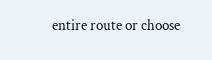entire route or choose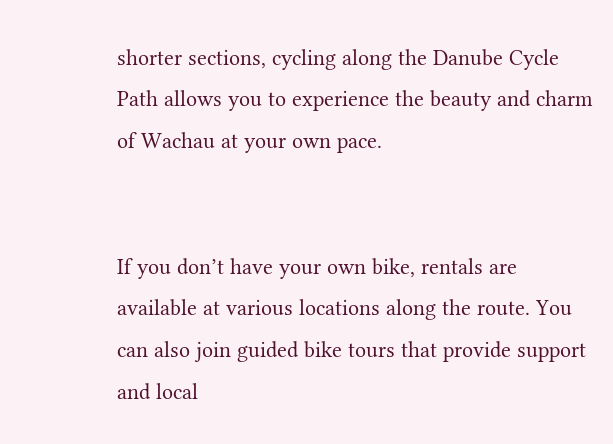shorter sections, cycling along the Danube Cycle Path allows you to experience the beauty and charm of Wachau at your own pace.


If you don’t have your own bike, rentals are available at various locations along the route. You can also join guided bike tours that provide support and local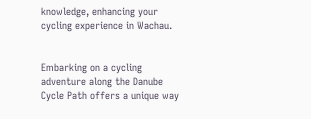knowledge, enhancing your cycling experience in Wachau.


Embarking on a cycling adventure along the Danube Cycle Path offers a unique way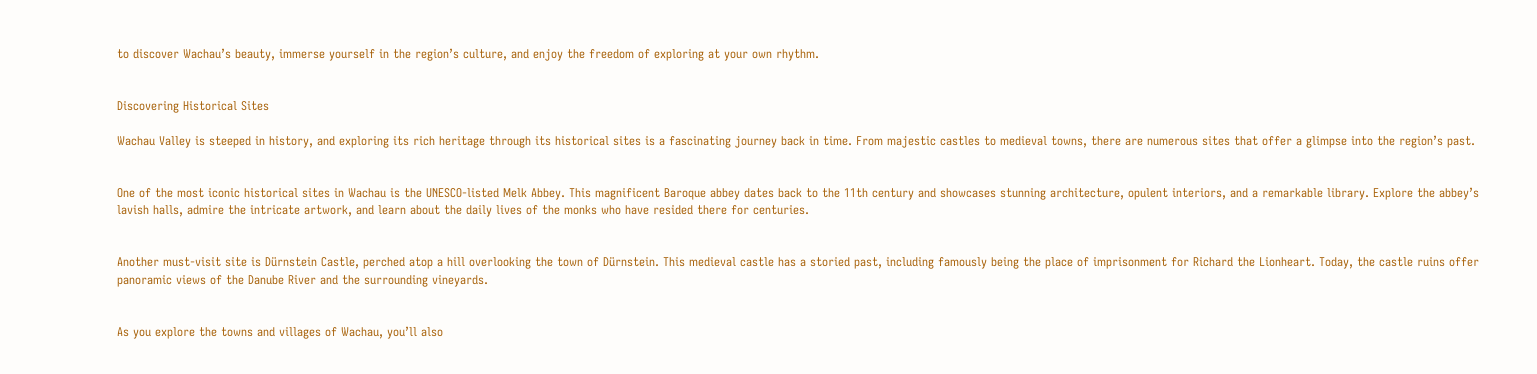to discover Wachau’s beauty, immerse yourself in the region’s culture, and enjoy the freedom of exploring at your own rhythm.


Discovering Historical Sites

Wachau Valley is steeped in history, and exploring its rich heritage through its historical sites is a fascinating journey back in time. From majestic castles to medieval towns, there are numerous sites that offer a glimpse into the region’s past.


One of the most iconic historical sites in Wachau is the UNESCO-listed Melk Abbey. This magnificent Baroque abbey dates back to the 11th century and showcases stunning architecture, opulent interiors, and a remarkable library. Explore the abbey’s lavish halls, admire the intricate artwork, and learn about the daily lives of the monks who have resided there for centuries.


Another must-visit site is Dürnstein Castle, perched atop a hill overlooking the town of Dürnstein. This medieval castle has a storied past, including famously being the place of imprisonment for Richard the Lionheart. Today, the castle ruins offer panoramic views of the Danube River and the surrounding vineyards.


As you explore the towns and villages of Wachau, you’ll also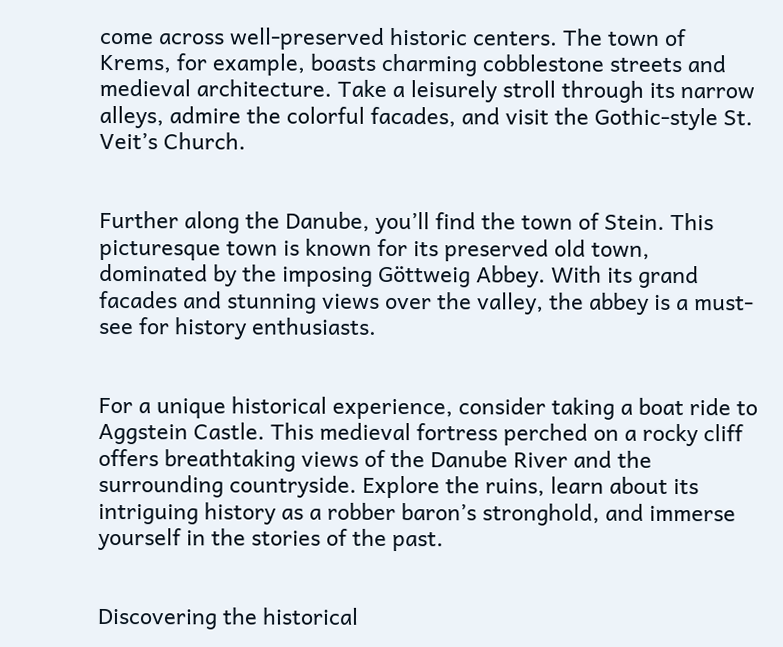come across well-preserved historic centers. The town of Krems, for example, boasts charming cobblestone streets and medieval architecture. Take a leisurely stroll through its narrow alleys, admire the colorful facades, and visit the Gothic-style St. Veit’s Church.


Further along the Danube, you’ll find the town of Stein. This picturesque town is known for its preserved old town, dominated by the imposing Göttweig Abbey. With its grand facades and stunning views over the valley, the abbey is a must-see for history enthusiasts.


For a unique historical experience, consider taking a boat ride to Aggstein Castle. This medieval fortress perched on a rocky cliff offers breathtaking views of the Danube River and the surrounding countryside. Explore the ruins, learn about its intriguing history as a robber baron’s stronghold, and immerse yourself in the stories of the past.


Discovering the historical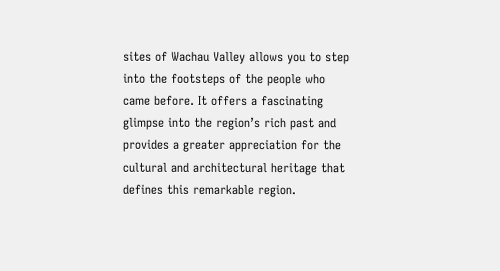sites of Wachau Valley allows you to step into the footsteps of the people who came before. It offers a fascinating glimpse into the region’s rich past and provides a greater appreciation for the cultural and architectural heritage that defines this remarkable region.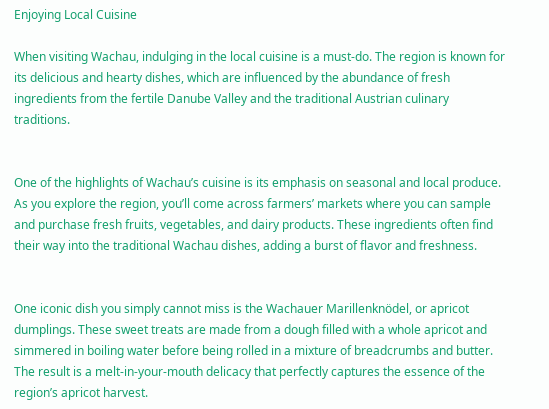Enjoying Local Cuisine

When visiting Wachau, indulging in the local cuisine is a must-do. The region is known for its delicious and hearty dishes, which are influenced by the abundance of fresh ingredients from the fertile Danube Valley and the traditional Austrian culinary traditions.


One of the highlights of Wachau’s cuisine is its emphasis on seasonal and local produce. As you explore the region, you’ll come across farmers’ markets where you can sample and purchase fresh fruits, vegetables, and dairy products. These ingredients often find their way into the traditional Wachau dishes, adding a burst of flavor and freshness.


One iconic dish you simply cannot miss is the Wachauer Marillenknödel, or apricot dumplings. These sweet treats are made from a dough filled with a whole apricot and simmered in boiling water before being rolled in a mixture of breadcrumbs and butter. The result is a melt-in-your-mouth delicacy that perfectly captures the essence of the region’s apricot harvest.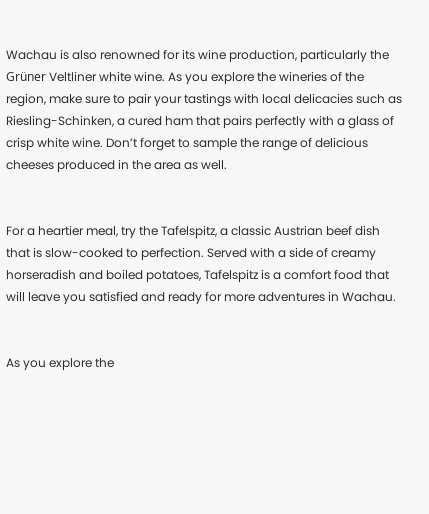Wachau is also renowned for its wine production, particularly the Grüner Veltliner white wine. As you explore the wineries of the region, make sure to pair your tastings with local delicacies such as Riesling-Schinken, a cured ham that pairs perfectly with a glass of crisp white wine. Don’t forget to sample the range of delicious cheeses produced in the area as well.


For a heartier meal, try the Tafelspitz, a classic Austrian beef dish that is slow-cooked to perfection. Served with a side of creamy horseradish and boiled potatoes, Tafelspitz is a comfort food that will leave you satisfied and ready for more adventures in Wachau.


As you explore the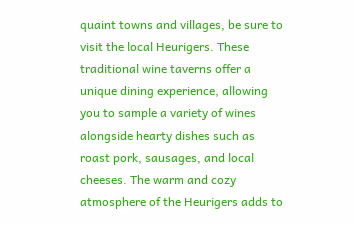quaint towns and villages, be sure to visit the local Heurigers. These traditional wine taverns offer a unique dining experience, allowing you to sample a variety of wines alongside hearty dishes such as roast pork, sausages, and local cheeses. The warm and cozy atmosphere of the Heurigers adds to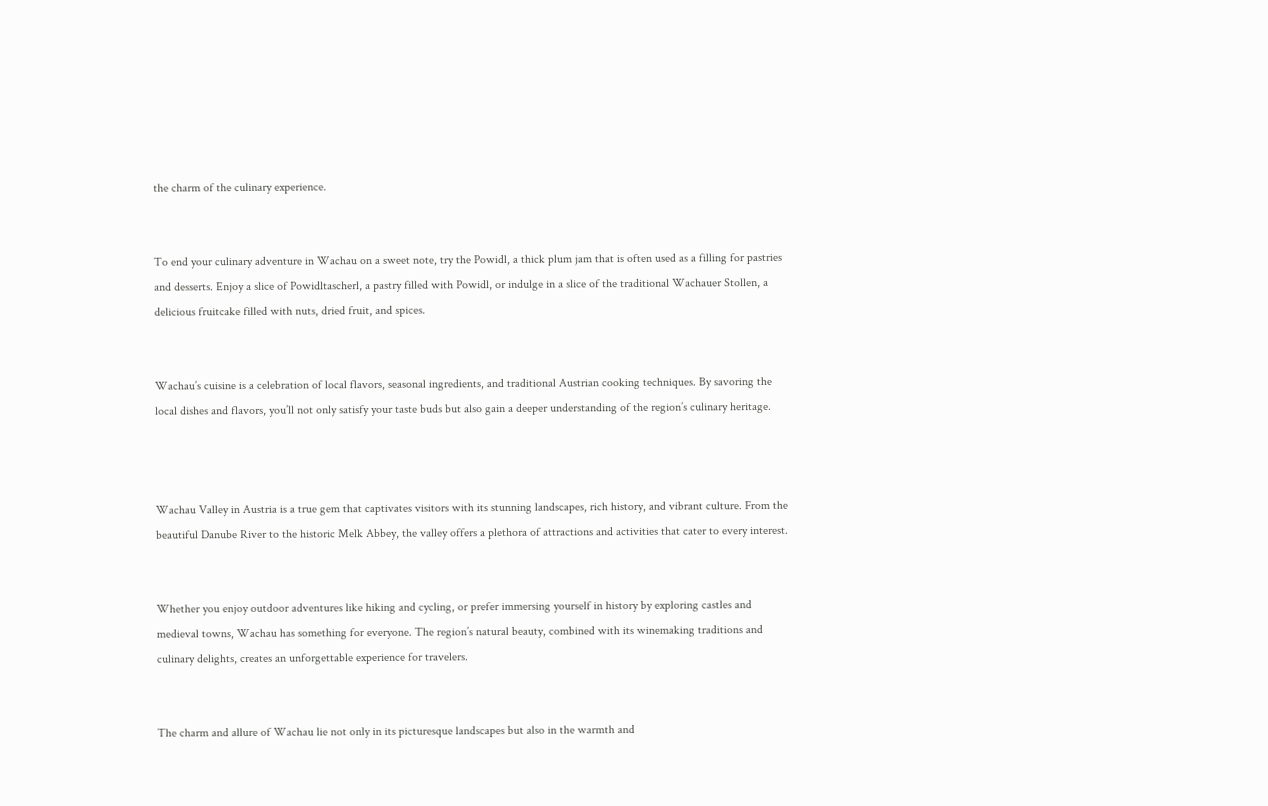the charm of the culinary experience.


To end your culinary adventure in Wachau on a sweet note, try the Powidl, a thick plum jam that is often used as a filling for pastries and desserts. Enjoy a slice of Powidltascherl, a pastry filled with Powidl, or indulge in a slice of the traditional Wachauer Stollen, a delicious fruitcake filled with nuts, dried fruit, and spices.


Wachau’s cuisine is a celebration of local flavors, seasonal ingredients, and traditional Austrian cooking techniques. By savoring the local dishes and flavors, you’ll not only satisfy your taste buds but also gain a deeper understanding of the region’s culinary heritage.



Wachau Valley in Austria is a true gem that captivates visitors with its stunning landscapes, rich history, and vibrant culture. From the beautiful Danube River to the historic Melk Abbey, the valley offers a plethora of attractions and activities that cater to every interest.


Whether you enjoy outdoor adventures like hiking and cycling, or prefer immersing yourself in history by exploring castles and medieval towns, Wachau has something for everyone. The region’s natural beauty, combined with its winemaking traditions and culinary delights, creates an unforgettable experience for travelers.


The charm and allure of Wachau lie not only in its picturesque landscapes but also in the warmth and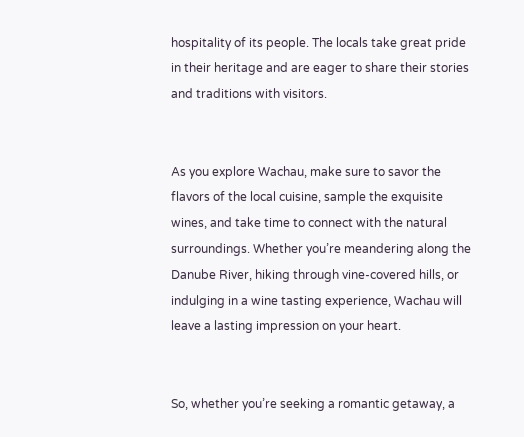hospitality of its people. The locals take great pride in their heritage and are eager to share their stories and traditions with visitors.


As you explore Wachau, make sure to savor the flavors of the local cuisine, sample the exquisite wines, and take time to connect with the natural surroundings. Whether you’re meandering along the Danube River, hiking through vine-covered hills, or indulging in a wine tasting experience, Wachau will leave a lasting impression on your heart.


So, whether you’re seeking a romantic getaway, a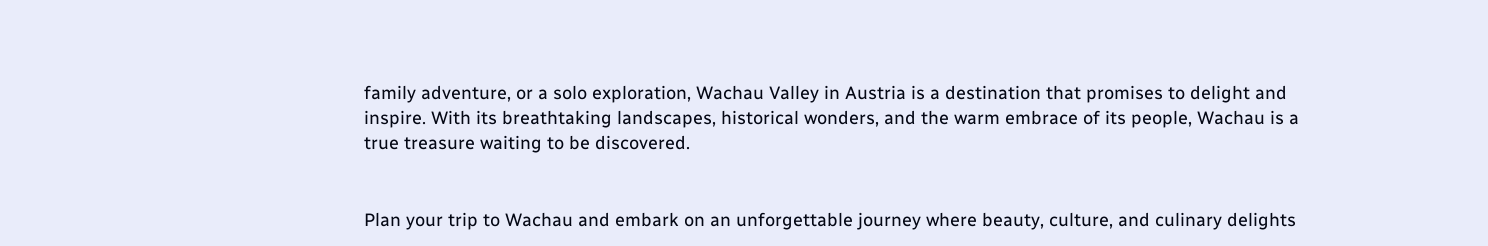family adventure, or a solo exploration, Wachau Valley in Austria is a destination that promises to delight and inspire. With its breathtaking landscapes, historical wonders, and the warm embrace of its people, Wachau is a true treasure waiting to be discovered.


Plan your trip to Wachau and embark on an unforgettable journey where beauty, culture, and culinary delights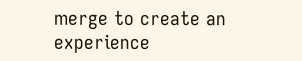merge to create an experience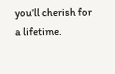you’ll cherish for a lifetime.